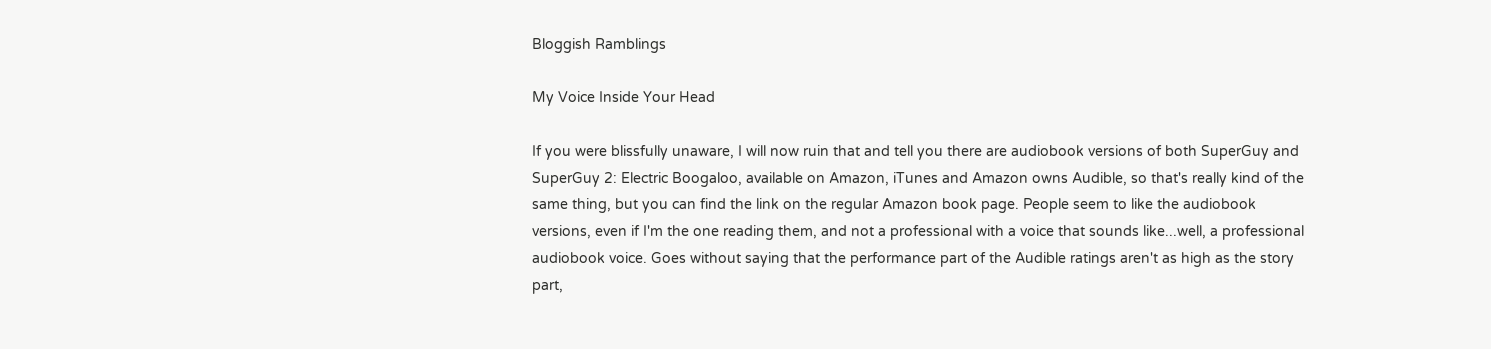Bloggish Ramblings

My Voice Inside Your Head

If you were blissfully unaware, I will now ruin that and tell you there are audiobook versions of both SuperGuy and SuperGuy 2: Electric Boogaloo, available on Amazon, iTunes and Amazon owns Audible, so that's really kind of the same thing, but you can find the link on the regular Amazon book page. People seem to like the audiobook versions, even if I'm the one reading them, and not a professional with a voice that sounds like...well, a professional audiobook voice. Goes without saying that the performance part of the Audible ratings aren't as high as the story part,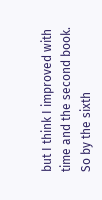but I think I improved with time and the second book. So by the sixth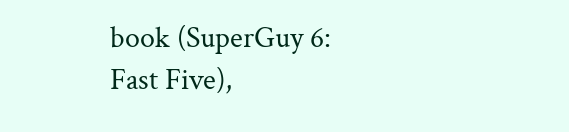book (SuperGuy 6: Fast Five),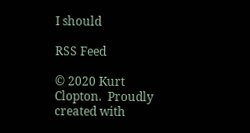I should

RSS Feed

© 2020 Kurt Clopton.  Proudly created with